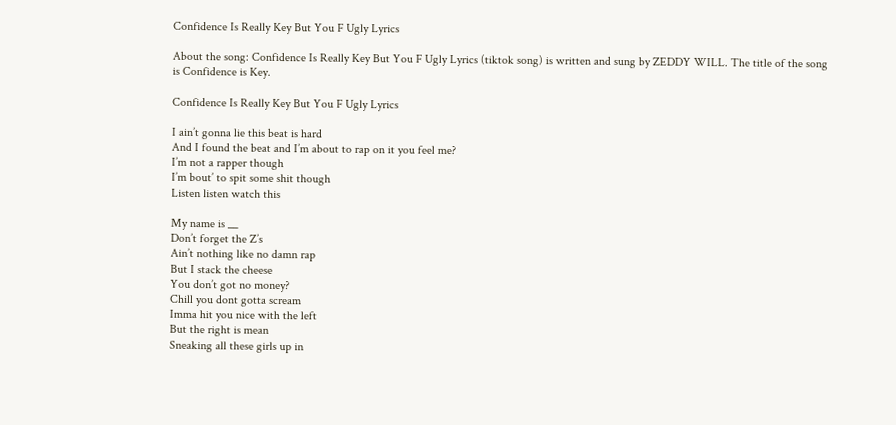Confidence Is Really Key But You F Ugly Lyrics

About the song: Confidence Is Really Key But You F Ugly Lyrics (tiktok song) is written and sung by ZEDDY WILL. The title of the song is Confidence is Key.

Confidence Is Really Key But You F Ugly Lyrics

I ain’t gonna lie this beat is hard
And I found the beat and I’m about to rap on it you feel me?
I’m not a rapper though
I’m bout’ to spit some shit though
Listen listen watch this

My name is __
Don’t forget the Z’s
Ain’t nothing like no damn rap
But I stack the cheese
You don’t got no money?
Chill you dont gotta scream
Imma hit you nice with the left
But the right is mean
Sneaking all these girls up in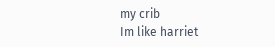my crib
Im like harriet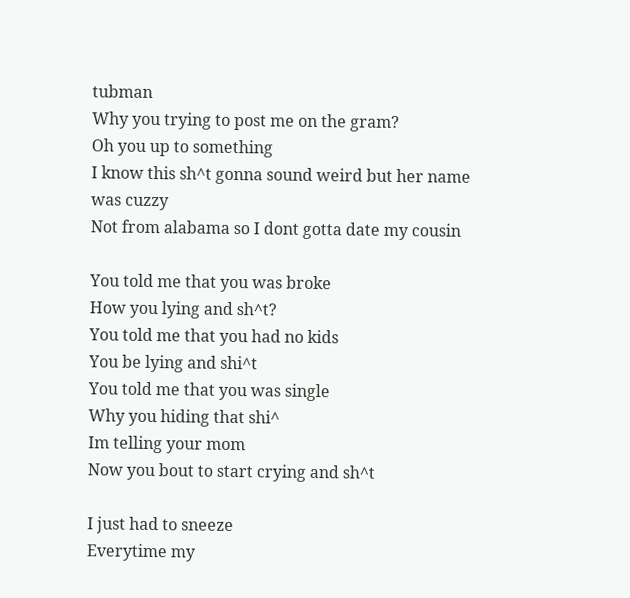tubman
Why you trying to post me on the gram?
Oh you up to something
I know this sh^t gonna sound weird but her name was cuzzy
Not from alabama so I dont gotta date my cousin

You told me that you was broke
How you lying and sh^t?
You told me that you had no kids
You be lying and shi^t
You told me that you was single
Why you hiding that shi^
Im telling your mom
Now you bout to start crying and sh^t

I just had to sneeze
Everytime my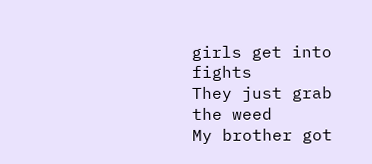girls get into fights
They just grab the weed
My brother got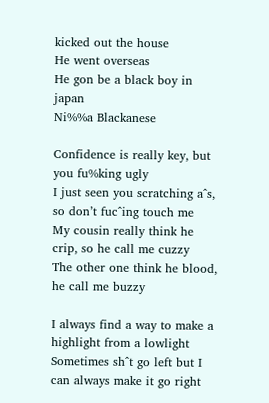kicked out the house
He went overseas
He gon be a black boy in japan
Ni%%a Blackanese

Confidence is really key, but you fu%king ugly
I just seen you scratching a^s, so don’t fuc^ing touch me
My cousin really think he crip, so he call me cuzzy
The other one think he blood, he call me buzzy

I always find a way to make a highlight from a lowlight
Sometimes sh^t go left but I can always make it go right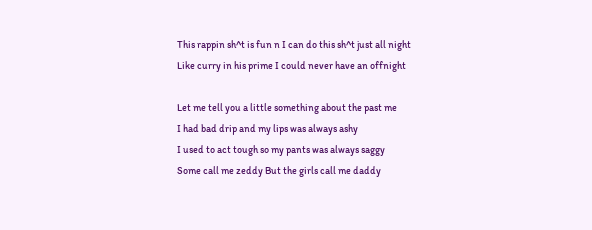This rappin sh^t is fun n I can do this sh^t just all night
Like curry in his prime I could never have an offnight

Let me tell you a little something about the past me
I had bad drip and my lips was always ashy
I used to act tough so my pants was always saggy
Some call me zeddy But the girls call me daddy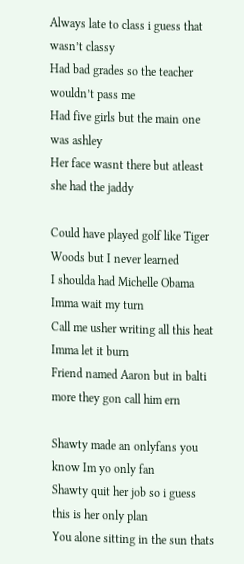Always late to class i guess that wasn’t classy
Had bad grades so the teacher wouldn’t pass me
Had five girls but the main one was ashley
Her face wasnt there but atleast she had the jaddy

Could have played golf like Tiger Woods but I never learned
I shoulda had Michelle Obama Imma wait my turn
Call me usher writing all this heat Imma let it burn
Friend named Aaron but in balti more they gon call him ern

Shawty made an onlyfans you know Im yo only fan
Shawty quit her job so i guess this is her only plan
You alone sitting in the sun thats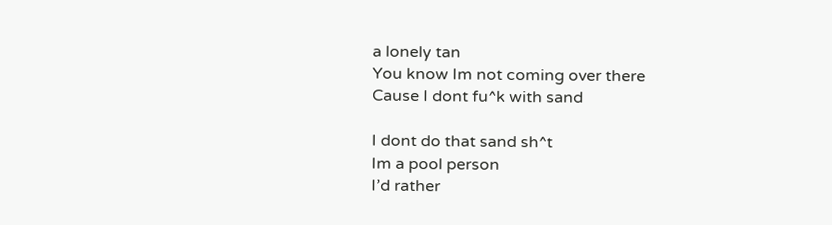a lonely tan
You know Im not coming over there
Cause I dont fu^k with sand

I dont do that sand sh^t
Im a pool person
I’d rather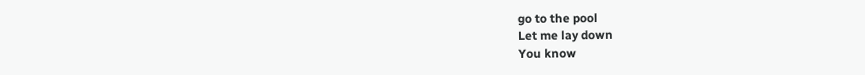go to the pool
Let me lay down
You know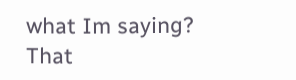what Im saying?
That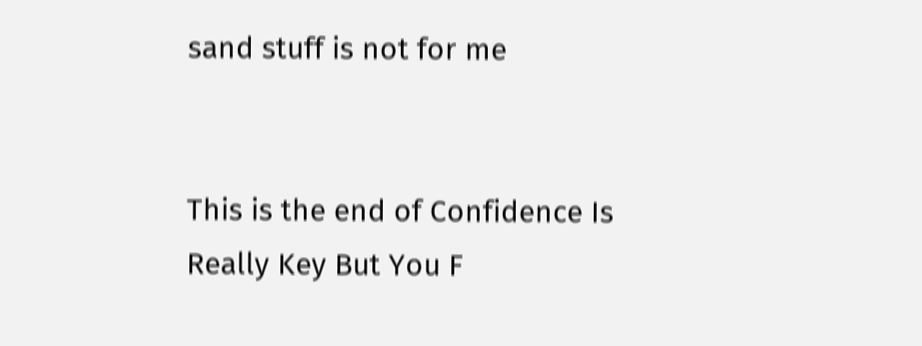sand stuff is not for me


This is the end of Confidence Is Really Key But You F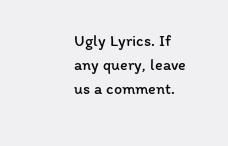Ugly Lyrics. If any query, leave us a comment.